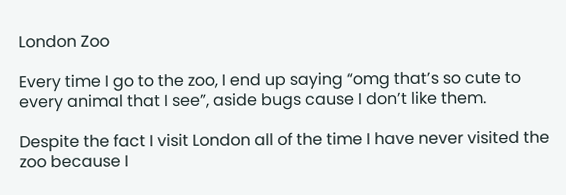London Zoo

Every time I go to the zoo, I end up saying “omg that’s so cute to every animal that I see”, aside bugs cause I don’t like them.

Despite the fact I visit London all of the time I have never visited the zoo because I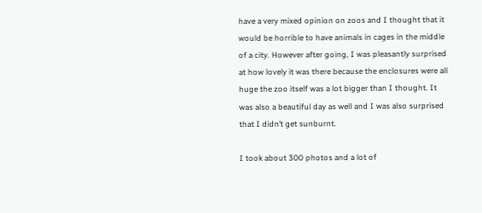have a very mixed opinion on zoos and I thought that it would be horrible to have animals in cages in the middle of a city. However after going, I was pleasantly surprised at how lovely it was there because the enclosures were all huge the zoo itself was a lot bigger than I thought. It was also a beautiful day as well and I was also surprised that I didn’t get sunburnt.

I took about 300 photos and a lot of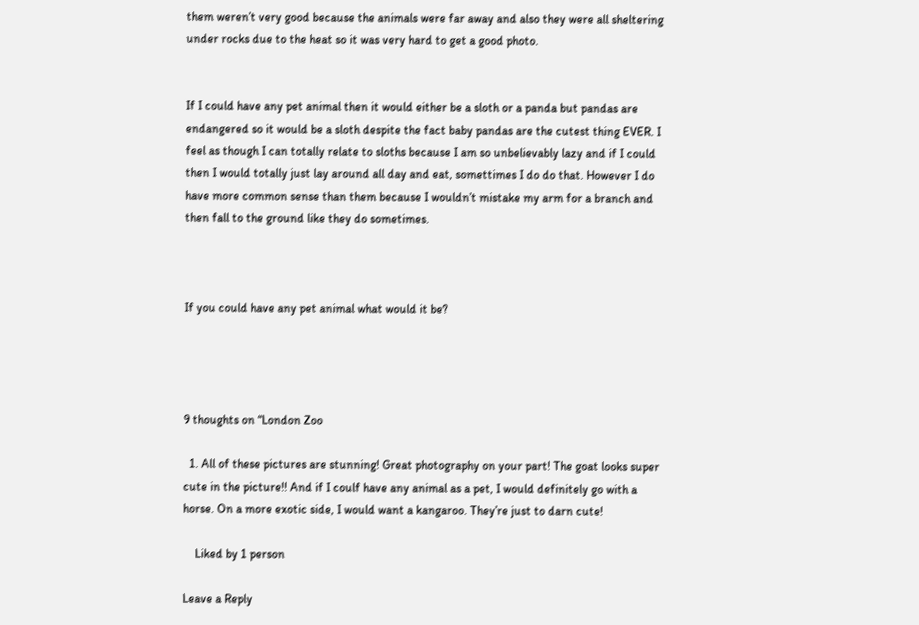them weren’t very good because the animals were far away and also they were all sheltering under rocks due to the heat so it was very hard to get a good photo.


If I could have any pet animal then it would either be a sloth or a panda but pandas are endangered so it would be a sloth despite the fact baby pandas are the cutest thing EVER. I feel as though I can totally relate to sloths because I am so unbelievably lazy and if I could then I would totally just lay around all day and eat, somettimes I do do that. However I do have more common sense than them because I wouldn’t mistake my arm for a branch and then fall to the ground like they do sometimes.



If you could have any pet animal what would it be?




9 thoughts on “London Zoo

  1. All of these pictures are stunning! Great photography on your part! The goat looks super cute in the picture!! And if I coulf have any animal as a pet, I would definitely go with a horse. On a more exotic side, I would want a kangaroo. They’re just to darn cute!

    Liked by 1 person

Leave a Reply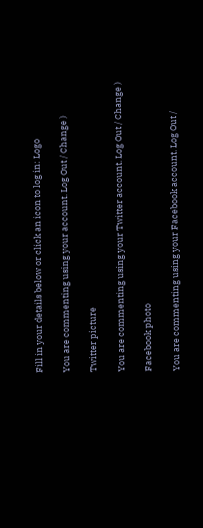Fill in your details below or click an icon to log in: Logo

You are commenting using your account. Log Out / Change )

Twitter picture

You are commenting using your Twitter account. Log Out / Change )

Facebook photo

You are commenting using your Facebook account. Log Out /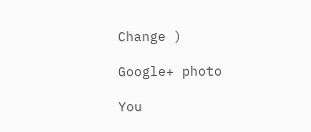Change )

Google+ photo

You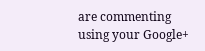are commenting using your Google+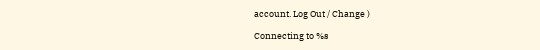account. Log Out / Change )

Connecting to %s